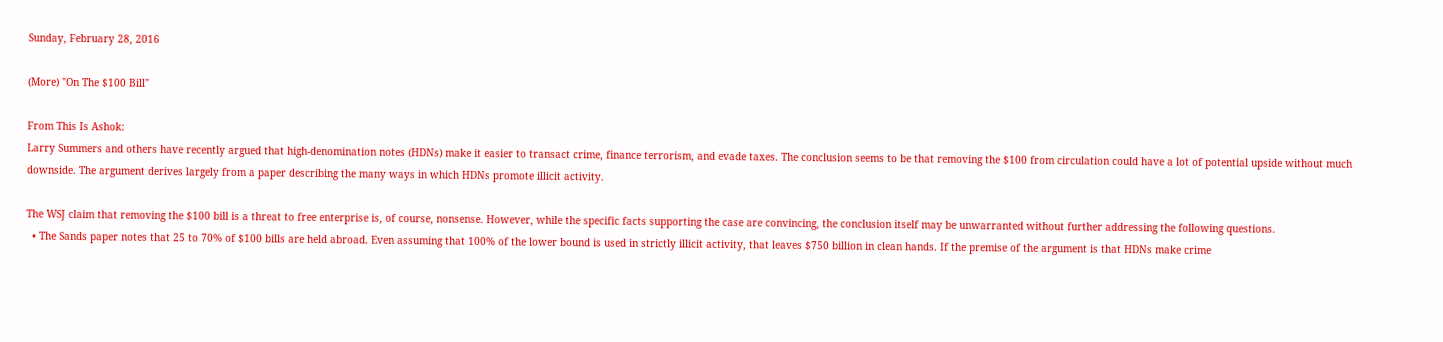Sunday, February 28, 2016

(More) "On The $100 Bill"

From This Is Ashok:
Larry Summers and others have recently argued that high-denomination notes (HDNs) make it easier to transact crime, finance terrorism, and evade taxes. The conclusion seems to be that removing the $100 from circulation could have a lot of potential upside without much downside. The argument derives largely from a paper describing the many ways in which HDNs promote illicit activity.

The WSJ claim that removing the $100 bill is a threat to free enterprise is, of course, nonsense. However, while the specific facts supporting the case are convincing, the conclusion itself may be unwarranted without further addressing the following questions.
  • The Sands paper notes that 25 to 70% of $100 bills are held abroad. Even assuming that 100% of the lower bound is used in strictly illicit activity, that leaves $750 billion in clean hands. If the premise of the argument is that HDNs make crime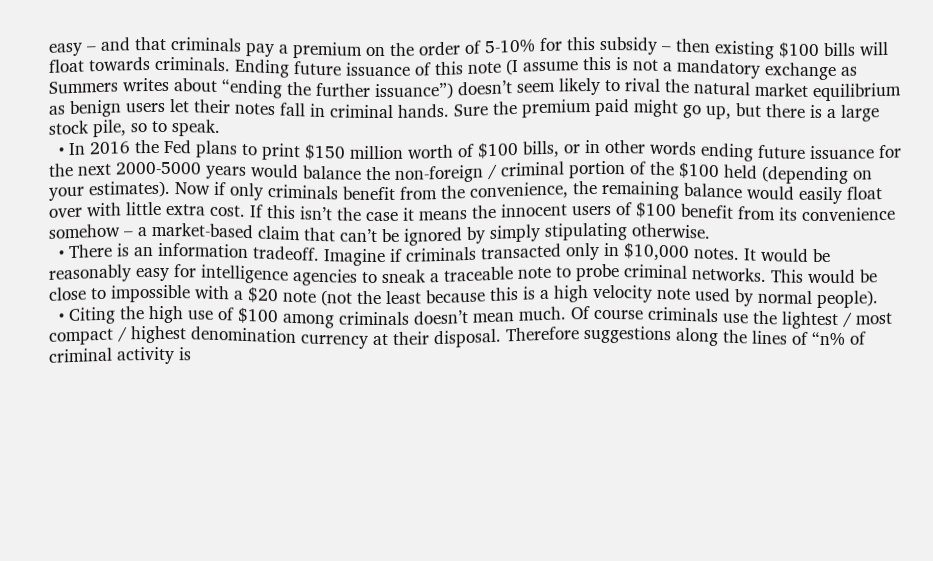easy – and that criminals pay a premium on the order of 5-10% for this subsidy – then existing $100 bills will float towards criminals. Ending future issuance of this note (I assume this is not a mandatory exchange as Summers writes about “ending the further issuance”) doesn’t seem likely to rival the natural market equilibrium as benign users let their notes fall in criminal hands. Sure the premium paid might go up, but there is a large stock pile, so to speak.
  • In 2016 the Fed plans to print $150 million worth of $100 bills, or in other words ending future issuance for the next 2000-5000 years would balance the non-foreign / criminal portion of the $100 held (depending on your estimates). Now if only criminals benefit from the convenience, the remaining balance would easily float over with little extra cost. If this isn’t the case it means the innocent users of $100 benefit from its convenience somehow – a market-based claim that can’t be ignored by simply stipulating otherwise.
  • There is an information tradeoff. Imagine if criminals transacted only in $10,000 notes. It would be reasonably easy for intelligence agencies to sneak a traceable note to probe criminal networks. This would be close to impossible with a $20 note (not the least because this is a high velocity note used by normal people).
  • Citing the high use of $100 among criminals doesn’t mean much. Of course criminals use the lightest / most compact / highest denomination currency at their disposal. Therefore suggestions along the lines of “n% of criminal activity is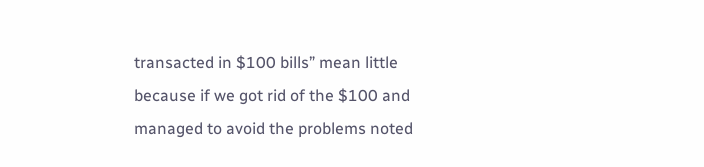transacted in $100 bills” mean little because if we got rid of the $100 and managed to avoid the problems noted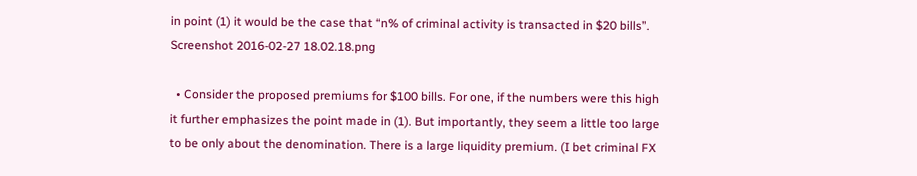in point (1) it would be the case that “n% of criminal activity is transacted in $20 bills”.
Screenshot 2016-02-27 18.02.18.png

  • Consider the proposed premiums for $100 bills. For one, if the numbers were this high it further emphasizes the point made in (1). But importantly, they seem a little too large to be only about the denomination. There is a large liquidity premium. (I bet criminal FX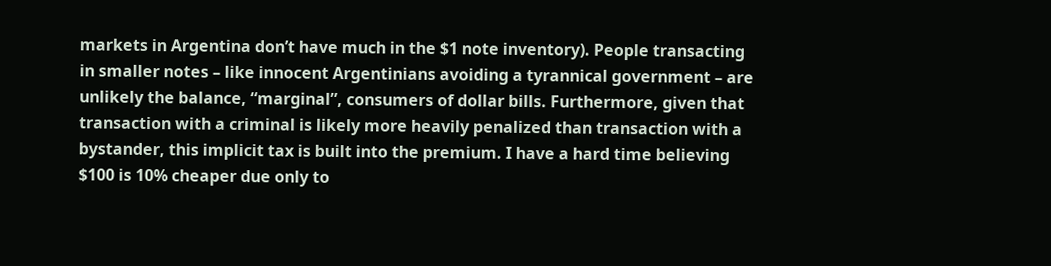markets in Argentina don’t have much in the $1 note inventory). People transacting in smaller notes – like innocent Argentinians avoiding a tyrannical government – are unlikely the balance, “marginal”, consumers of dollar bills. Furthermore, given that transaction with a criminal is likely more heavily penalized than transaction with a bystander, this implicit tax is built into the premium. I have a hard time believing $100 is 10% cheaper due only to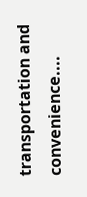transportation and convenience....